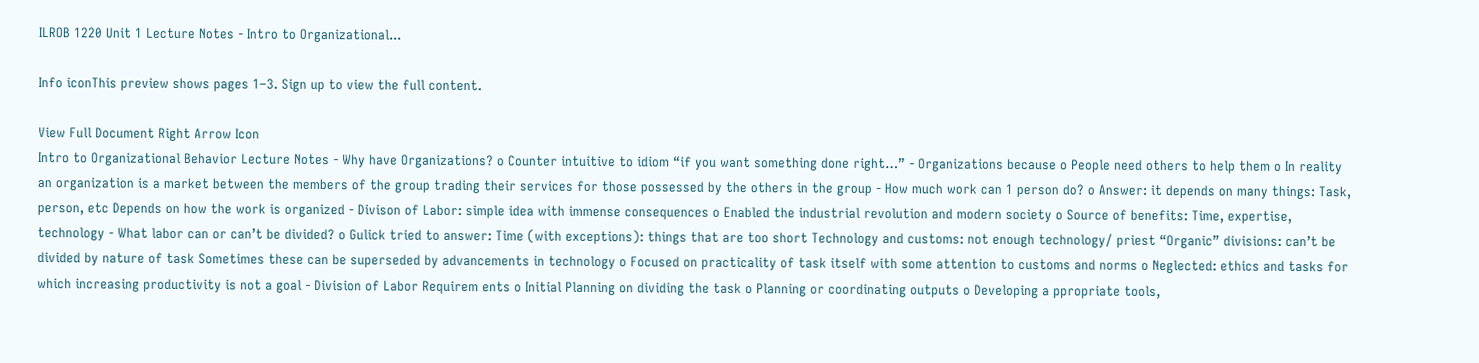ILROB 1220 Unit 1 Lecture Notes - Intro to Organizational...

Info iconThis preview shows pages 1–3. Sign up to view the full content.

View Full Document Right Arrow Icon
Intro to Organizational Behavior Lecture Notes - Why have Organizations? o Counter intuitive to idiom “if you want something done right…” - Organizations because o People need others to help them o In reality an organization is a market between the members of the group trading their services for those possessed by the others in the group - How much work can 1 person do? o Answer: it depends on many things: Task, person, etc Depends on how the work is organized - Divison of Labor: simple idea with immense consequences o Enabled the industrial revolution and modern society o Source of benefits: Time, expertise, technology - What labor can or can’t be divided? o Gulick tried to answer: Time (with exceptions): things that are too short Technology and customs: not enough technology/ priest “Organic” divisions: can’t be divided by nature of task Sometimes these can be superseded by advancements in technology o Focused on practicality of task itself with some attention to customs and norms o Neglected: ethics and tasks for which increasing productivity is not a goal - Division of Labor Requirem ents o Initial Planning on dividing the task o Planning or coordinating outputs o Developing a ppropriate tools,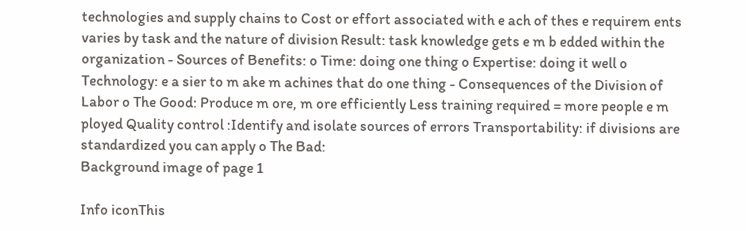technologies and supply chains to Cost or effort associated with e ach of thes e requirem ents varies by task and the nature of division Result: task knowledge gets e m b edded within the organization - Sources of Benefits: o Time: doing one thing o Expertise: doing it well o Technology: e a sier to m ake m achines that do one thing - Consequences of the Division of Labor o The Good: Produce m ore, m ore efficiently Less training required = more people e m ployed Quality control :Identify and isolate sources of errors Transportability: if divisions are standardized you can apply o The Bad:
Background image of page 1

Info iconThis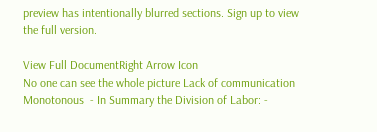preview has intentionally blurred sections. Sign up to view the full version.

View Full DocumentRight Arrow Icon
No one can see the whole picture Lack of communication Monotonous  - In Summary the Division of Labor: -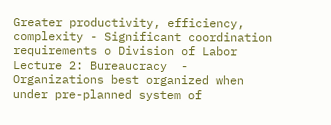Greater productivity, efficiency, complexity - Significant coordination requirements o Division of Labor Lecture 2: Bureaucracy  - Organizations best organized when under pre-planned system of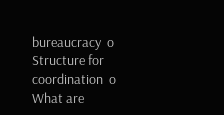bureaucracy  o Structure for coordination  o What are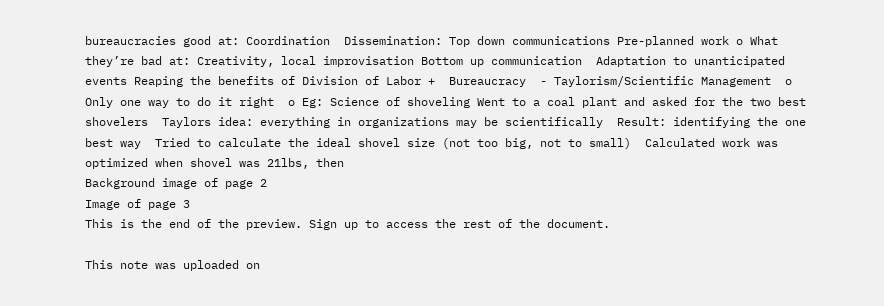bureaucracies good at: Coordination  Dissemination: Top down communications Pre-planned work o What they’re bad at: Creativity, local improvisation Bottom up communication  Adaptation to unanticipated events Reaping the benefits of Division of Labor +  Bureaucracy  - Taylorism/Scientific Management  o Only one way to do it right  o Eg: Science of shoveling Went to a coal plant and asked for the two best shovelers  Taylors idea: everything in organizations may be scientifically  Result: identifying the one best way  Tried to calculate the ideal shovel size (not too big, not to small)  Calculated work was optimized when shovel was 21lbs, then
Background image of page 2
Image of page 3
This is the end of the preview. Sign up to access the rest of the document.

This note was uploaded on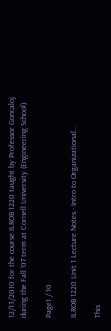12/13/2010 for the course ILROB 1220 taught by Professor Goncaloj during the Fall '07 term at Cornell University (Engineering School).

Page1 / 10

ILROB 1220 Unit 1 Lecture Notes - Intro to Organizational...

This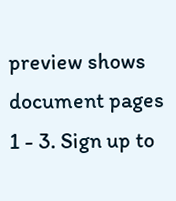preview shows document pages 1 - 3. Sign up to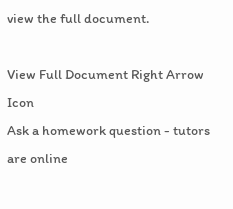view the full document.

View Full Document Right Arrow Icon
Ask a homework question - tutors are online